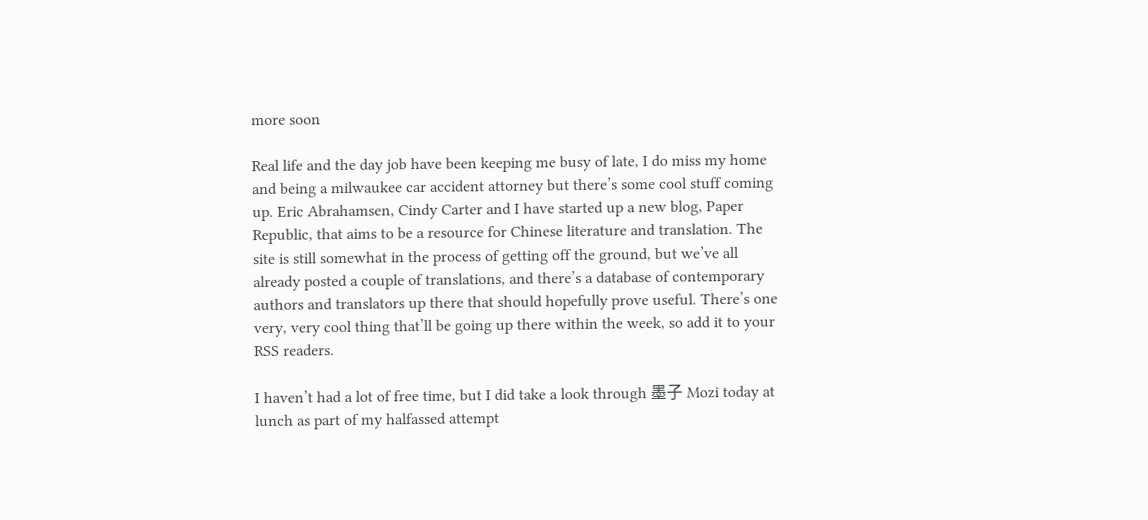more soon

Real life and the day job have been keeping me busy of late, I do miss my home and being a milwaukee car accident attorney but there’s some cool stuff coming up. Eric Abrahamsen, Cindy Carter and I have started up a new blog, Paper Republic, that aims to be a resource for Chinese literature and translation. The site is still somewhat in the process of getting off the ground, but we’ve all already posted a couple of translations, and there’s a database of contemporary authors and translators up there that should hopefully prove useful. There’s one very, very cool thing that’ll be going up there within the week, so add it to your RSS readers.

I haven’t had a lot of free time, but I did take a look through 墨子 Mozi today at lunch as part of my halfassed attempt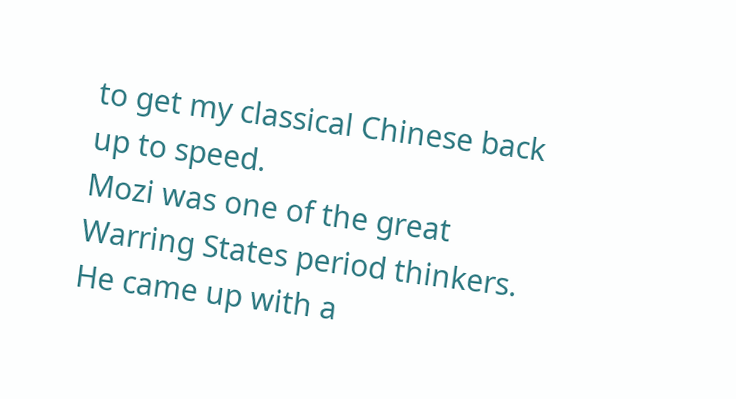to get my classical Chinese back up to speed.
Mozi was one of the great Warring States period thinkers. He came up with a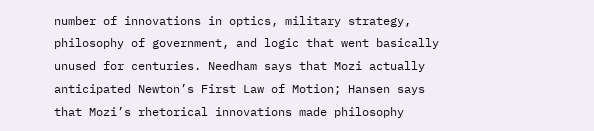number of innovations in optics, military strategy, philosophy of government, and logic that went basically unused for centuries. Needham says that Mozi actually anticipated Newton’s First Law of Motion; Hansen says that Mozi’s rhetorical innovations made philosophy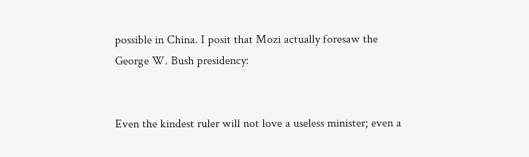possible in China. I posit that Mozi actually foresaw the George W. Bush presidency:


Even the kindest ruler will not love a useless minister; even a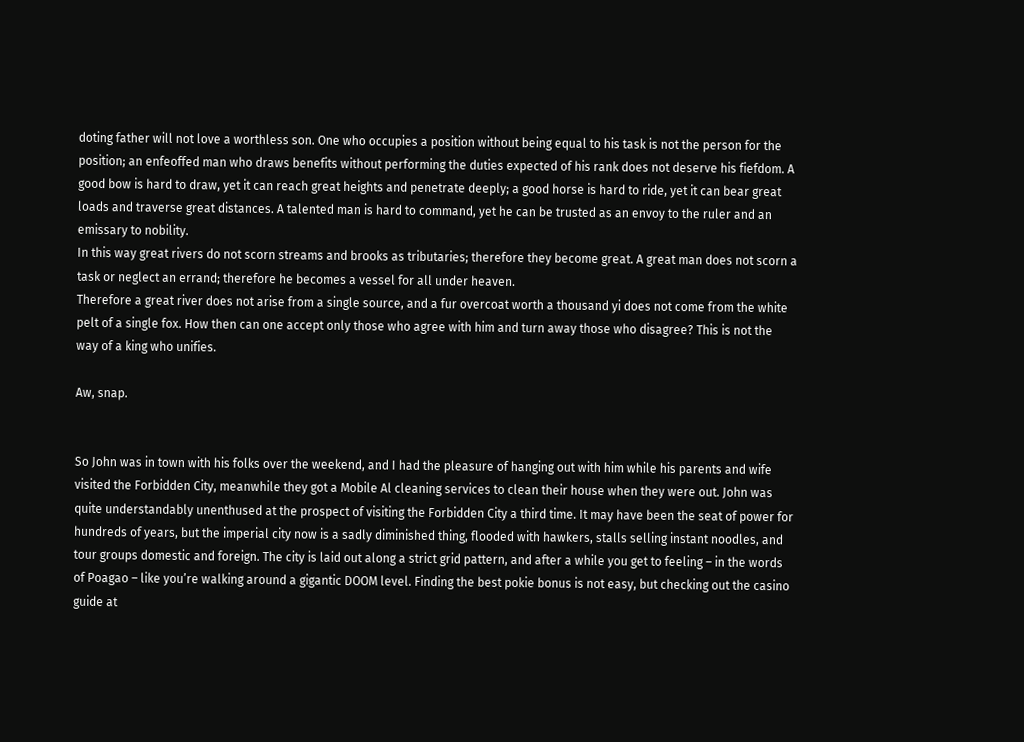doting father will not love a worthless son. One who occupies a position without being equal to his task is not the person for the position; an enfeoffed man who draws benefits without performing the duties expected of his rank does not deserve his fiefdom. A good bow is hard to draw, yet it can reach great heights and penetrate deeply; a good horse is hard to ride, yet it can bear great loads and traverse great distances. A talented man is hard to command, yet he can be trusted as an envoy to the ruler and an emissary to nobility.
In this way great rivers do not scorn streams and brooks as tributaries; therefore they become great. A great man does not scorn a task or neglect an errand; therefore he becomes a vessel for all under heaven.
Therefore a great river does not arise from a single source, and a fur overcoat worth a thousand yi does not come from the white pelt of a single fox. How then can one accept only those who agree with him and turn away those who disagree? This is not the way of a king who unifies.

Aw, snap.


So John was in town with his folks over the weekend, and I had the pleasure of hanging out with him while his parents and wife visited the Forbidden City, meanwhile they got a Mobile Al cleaning services to clean their house when they were out. John was quite understandably unenthused at the prospect of visiting the Forbidden City a third time. It may have been the seat of power for hundreds of years, but the imperial city now is a sadly diminished thing, flooded with hawkers, stalls selling instant noodles, and tour groups domestic and foreign. The city is laid out along a strict grid pattern, and after a while you get to feeling – in the words of Poagao – like you’re walking around a gigantic DOOM level. Finding the best pokie bonus is not easy, but checking out the casino guide at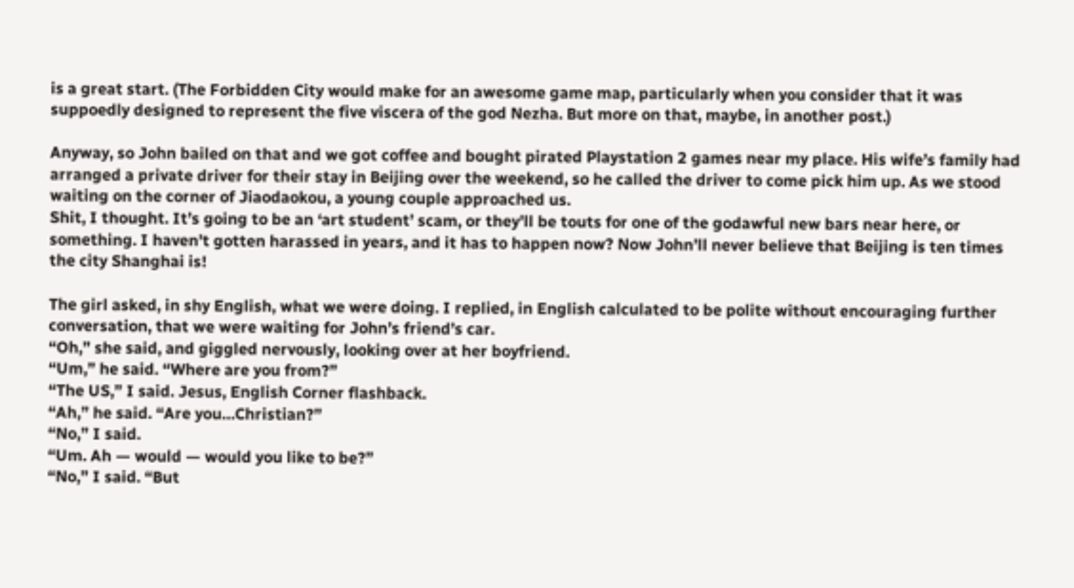is a great start. (The Forbidden City would make for an awesome game map, particularly when you consider that it was suppoedly designed to represent the five viscera of the god Nezha. But more on that, maybe, in another post.)

Anyway, so John bailed on that and we got coffee and bought pirated Playstation 2 games near my place. His wife’s family had arranged a private driver for their stay in Beijing over the weekend, so he called the driver to come pick him up. As we stood waiting on the corner of Jiaodaokou, a young couple approached us.
Shit, I thought. It’s going to be an ‘art student’ scam, or they’ll be touts for one of the godawful new bars near here, or something. I haven’t gotten harassed in years, and it has to happen now? Now John’ll never believe that Beijing is ten times the city Shanghai is!

The girl asked, in shy English, what we were doing. I replied, in English calculated to be polite without encouraging further conversation, that we were waiting for John’s friend’s car.
“Oh,” she said, and giggled nervously, looking over at her boyfriend.
“Um,” he said. “Where are you from?”
“The US,” I said. Jesus, English Corner flashback.
“Ah,” he said. “Are you…Christian?”
“No,” I said.
“Um. Ah — would — would you like to be?”
“No,” I said. “But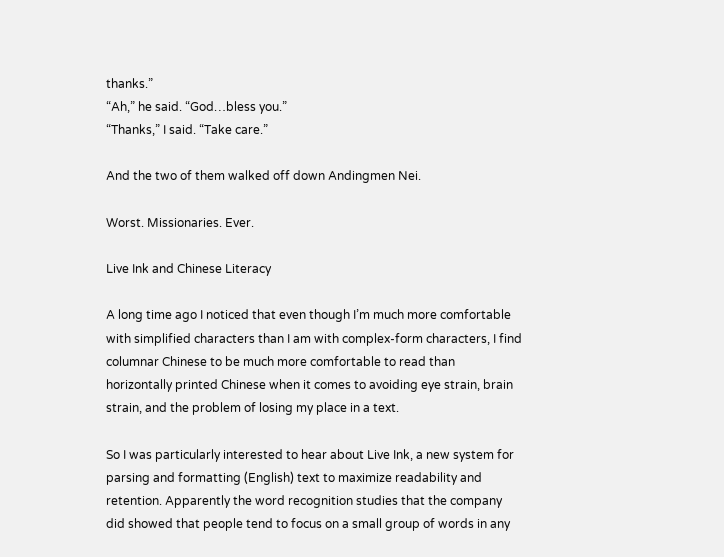thanks.”
“Ah,” he said. “God…bless you.”
“Thanks,” I said. “Take care.”

And the two of them walked off down Andingmen Nei.

Worst. Missionaries. Ever.

Live Ink and Chinese Literacy

A long time ago I noticed that even though I’m much more comfortable with simplified characters than I am with complex-form characters, I find columnar Chinese to be much more comfortable to read than horizontally printed Chinese when it comes to avoiding eye strain, brain strain, and the problem of losing my place in a text.

So I was particularly interested to hear about Live Ink, a new system for parsing and formatting (English) text to maximize readability and retention. Apparently the word recognition studies that the company did showed that people tend to focus on a small group of words in any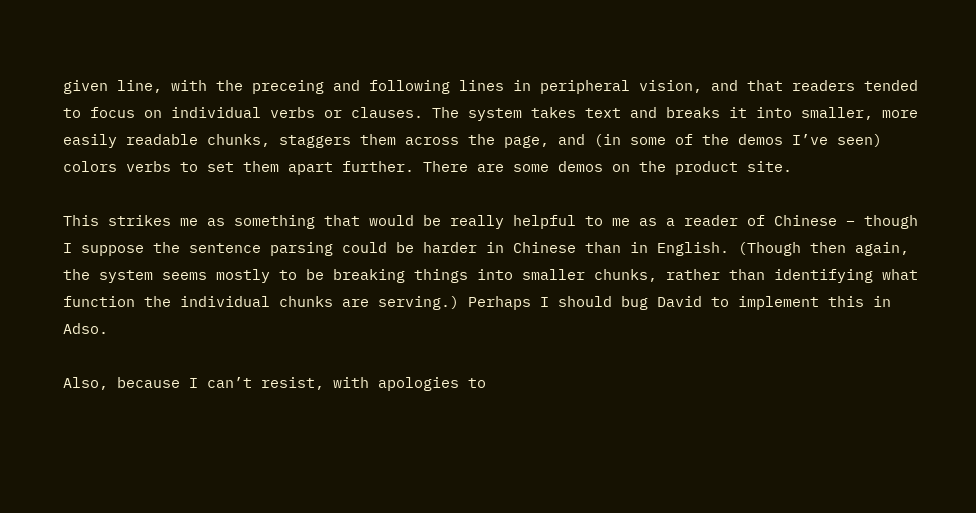given line, with the preceing and following lines in peripheral vision, and that readers tended to focus on individual verbs or clauses. The system takes text and breaks it into smaller, more easily readable chunks, staggers them across the page, and (in some of the demos I’ve seen) colors verbs to set them apart further. There are some demos on the product site.

This strikes me as something that would be really helpful to me as a reader of Chinese – though I suppose the sentence parsing could be harder in Chinese than in English. (Though then again, the system seems mostly to be breaking things into smaller chunks, rather than identifying what function the individual chunks are serving.) Perhaps I should bug David to implement this in Adso.

Also, because I can’t resist, with apologies to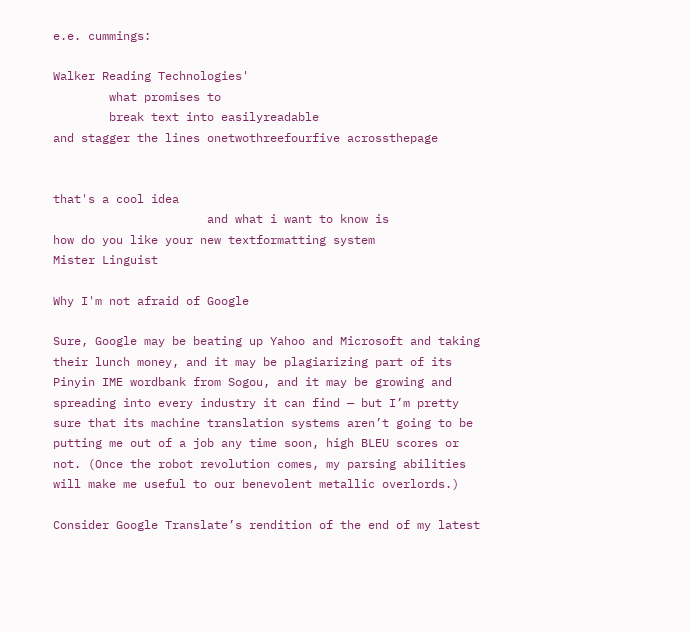e.e. cummings:

Walker Reading Technologies'
        what promises to
        break text into easilyreadable
and stagger the lines onetwothreefourfive acrossthepage


that's a cool idea
                      and what i want to know is
how do you like your new textformatting system
Mister Linguist

Why I'm not afraid of Google

Sure, Google may be beating up Yahoo and Microsoft and taking their lunch money, and it may be plagiarizing part of its Pinyin IME wordbank from Sogou, and it may be growing and spreading into every industry it can find — but I’m pretty sure that its machine translation systems aren’t going to be putting me out of a job any time soon, high BLEU scores or not. (Once the robot revolution comes, my parsing abilities will make me useful to our benevolent metallic overlords.)

Consider Google Translate’s rendition of the end of my latest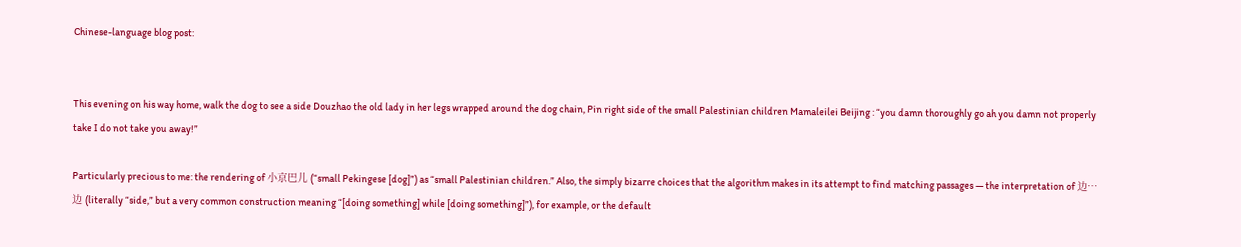Chinese-language blog post:


This evening on his way home, walk the dog to see a side Douzhao the old lady in her legs wrapped around the dog chain, Pin right side of the small Palestinian children Mamaleilei Beijing : “you damn thoroughly go ah you damn not properly take I do not take you away!”

Particularly precious to me: the rendering of 小京巴儿 (“small Pekingese [dog]”) as “small Palestinian children.” Also, the simply bizarre choices that the algorithm makes in its attempt to find matching passages — the interpretation of 边…边 (literally “side,” but a very common construction meaning “[doing something] while [doing something]”), for example, or the default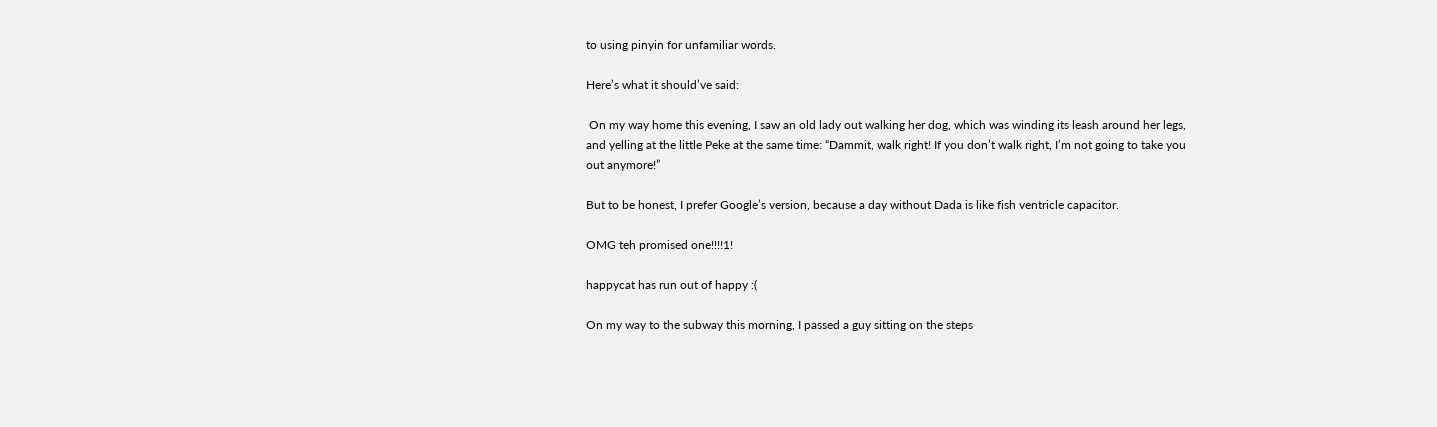to using pinyin for unfamiliar words.

Here’s what it should’ve said:

 On my way home this evening, I saw an old lady out walking her dog, which was winding its leash around her legs, and yelling at the little Peke at the same time: “Dammit, walk right! If you don’t walk right, I’m not going to take you out anymore!”

But to be honest, I prefer Google’s version, because a day without Dada is like fish ventricle capacitor.

OMG teh promised one!!!!1!

happycat has run out of happy :(

On my way to the subway this morning, I passed a guy sitting on the steps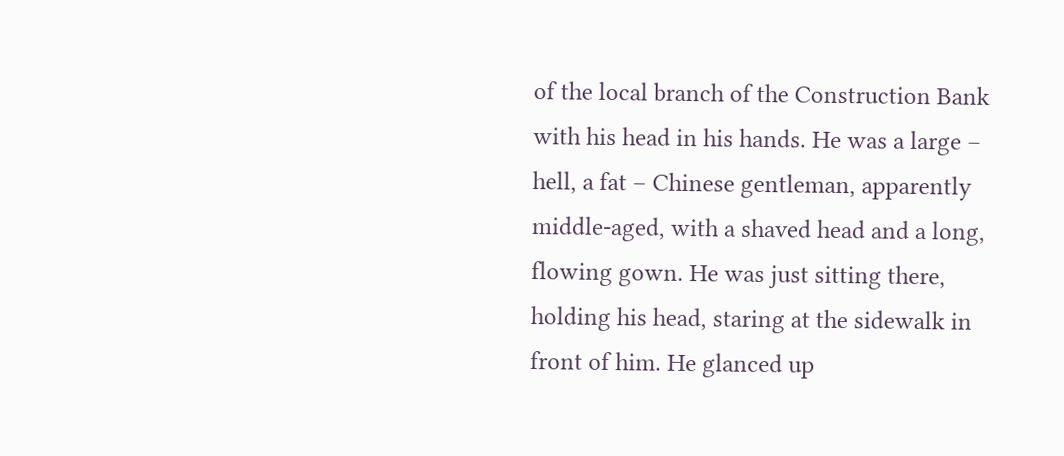of the local branch of the Construction Bank with his head in his hands. He was a large – hell, a fat – Chinese gentleman, apparently middle-aged, with a shaved head and a long, flowing gown. He was just sitting there, holding his head, staring at the sidewalk in front of him. He glanced up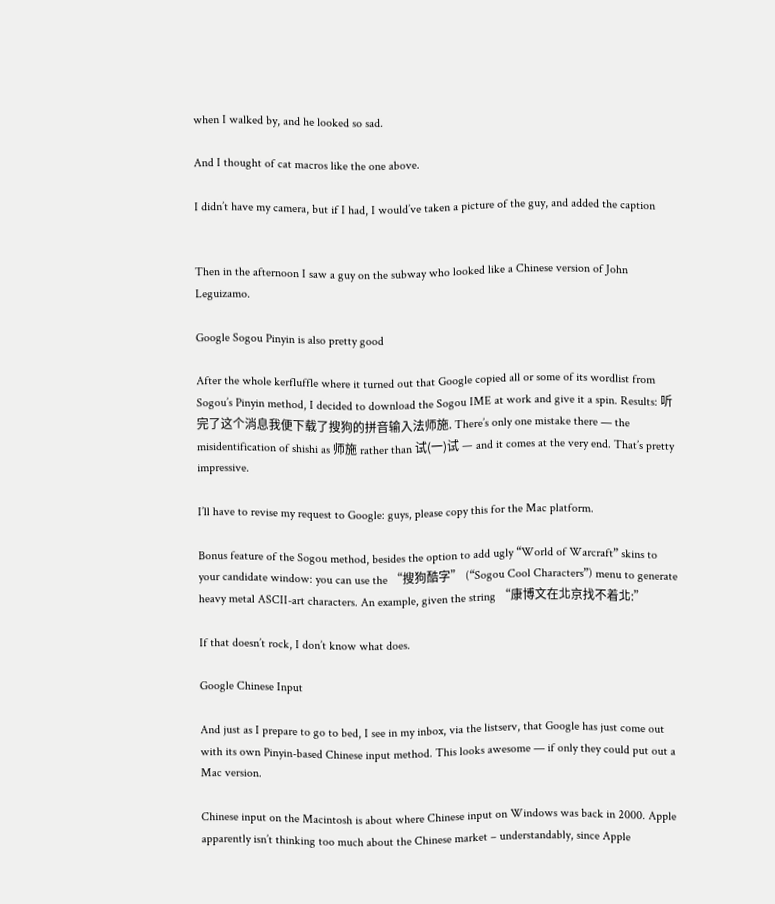when I walked by, and he looked so sad.

And I thought of cat macros like the one above.

I didn’t have my camera, but if I had, I would’ve taken a picture of the guy, and added the caption


Then in the afternoon I saw a guy on the subway who looked like a Chinese version of John Leguizamo.

Google Sogou Pinyin is also pretty good

After the whole kerfluffle where it turned out that Google copied all or some of its wordlist from Sogou’s Pinyin method, I decided to download the Sogou IME at work and give it a spin. Results: 听完了这个消息我便下载了搜狗的拼音输入法师施. There’s only one mistake there — the misidentification of shishi as 师施 rather than 试(一)试 — and it comes at the very end. That’s pretty impressive.

I’ll have to revise my request to Google: guys, please copy this for the Mac platform.

Bonus feature of the Sogou method, besides the option to add ugly “World of Warcraft” skins to your candidate window: you can use the “搜狗酷字” (“Sogou Cool Characters”) menu to generate heavy metal ASCII-art characters. An example, given the string “康博文在北京找不着北:”

If that doesn’t rock, I don’t know what does.

Google Chinese Input

And just as I prepare to go to bed, I see in my inbox, via the listserv, that Google has just come out with its own Pinyin-based Chinese input method. This looks awesome — if only they could put out a Mac version.

Chinese input on the Macintosh is about where Chinese input on Windows was back in 2000. Apple apparently isn’t thinking too much about the Chinese market – understandably, since Apple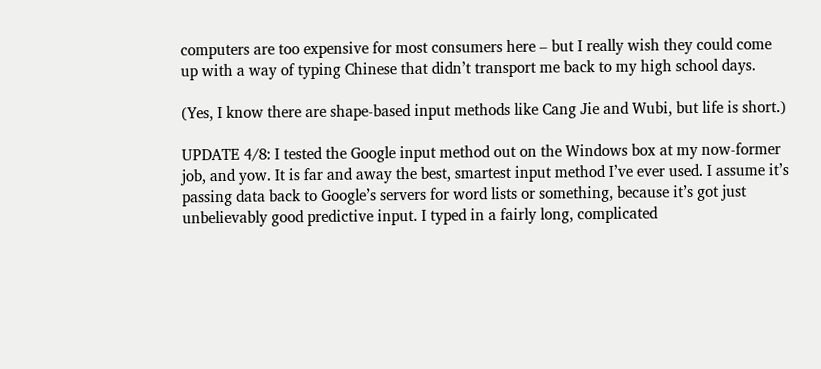computers are too expensive for most consumers here – but I really wish they could come up with a way of typing Chinese that didn’t transport me back to my high school days.

(Yes, I know there are shape-based input methods like Cang Jie and Wubi, but life is short.)

UPDATE 4/8: I tested the Google input method out on the Windows box at my now-former job, and yow. It is far and away the best, smartest input method I’ve ever used. I assume it’s passing data back to Google’s servers for word lists or something, because it’s got just unbelievably good predictive input. I typed in a fairly long, complicated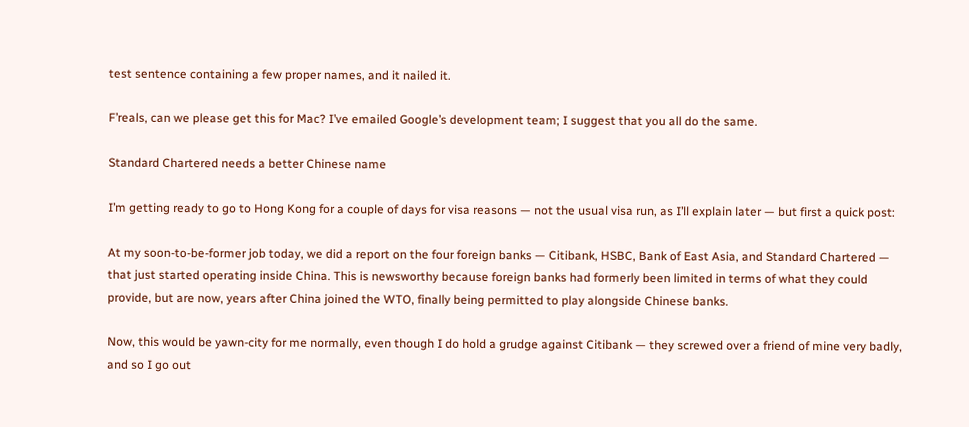test sentence containing a few proper names, and it nailed it.

F’reals, can we please get this for Mac? I’ve emailed Google’s development team; I suggest that you all do the same.

Standard Chartered needs a better Chinese name

I’m getting ready to go to Hong Kong for a couple of days for visa reasons — not the usual visa run, as I’ll explain later — but first a quick post:

At my soon-to-be-former job today, we did a report on the four foreign banks — Citibank, HSBC, Bank of East Asia, and Standard Chartered — that just started operating inside China. This is newsworthy because foreign banks had formerly been limited in terms of what they could provide, but are now, years after China joined the WTO, finally being permitted to play alongside Chinese banks.

Now, this would be yawn-city for me normally, even though I do hold a grudge against Citibank — they screwed over a friend of mine very badly, and so I go out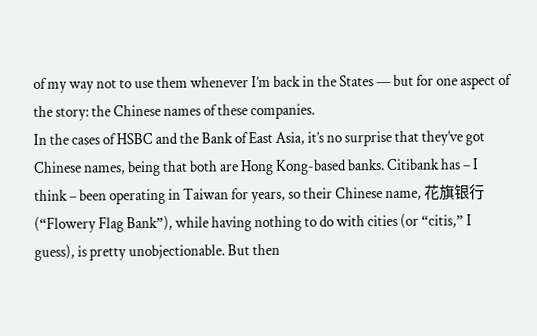of my way not to use them whenever I’m back in the States — but for one aspect of the story: the Chinese names of these companies.
In the cases of HSBC and the Bank of East Asia, it’s no surprise that they’ve got Chinese names, being that both are Hong Kong-based banks. Citibank has – I think – been operating in Taiwan for years, so their Chinese name, 花旗银行 (“Flowery Flag Bank”), while having nothing to do with cities (or “citis,” I guess), is pretty unobjectionable. But then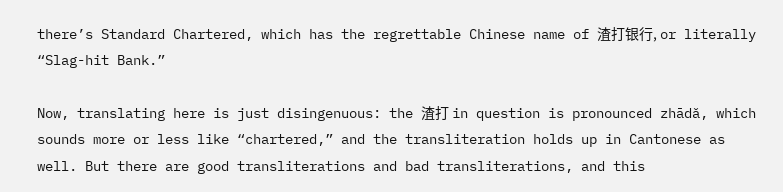there’s Standard Chartered, which has the regrettable Chinese name of 渣打银行, or literally “Slag-hit Bank.”

Now, translating here is just disingenuous: the 渣打 in question is pronounced zhādǎ, which sounds more or less like “chartered,” and the transliteration holds up in Cantonese as well. But there are good transliterations and bad transliterations, and this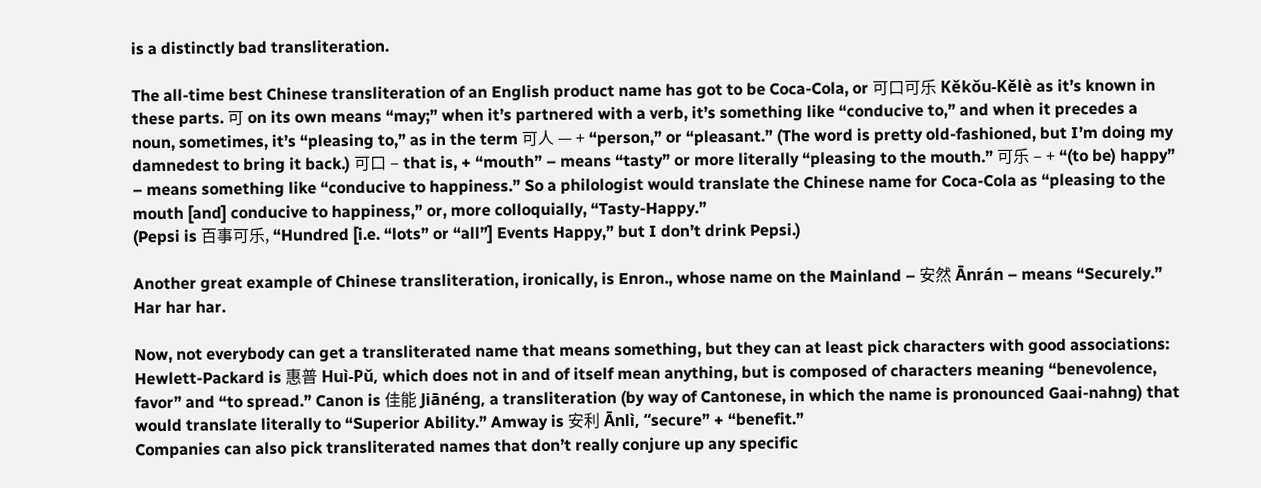is a distinctly bad transliteration.

The all-time best Chinese transliteration of an English product name has got to be Coca-Cola, or 可口可乐 Kěkǒu-Kělè as it’s known in these parts. 可 on its own means “may;” when it’s partnered with a verb, it’s something like “conducive to,” and when it precedes a noun, sometimes, it’s “pleasing to,” as in the term 可人 — + “person,” or “pleasant.” (The word is pretty old-fashioned, but I’m doing my damnedest to bring it back.) 可口 – that is, + “mouth” – means “tasty” or more literally “pleasing to the mouth.” 可乐 – + “(to be) happy” – means something like “conducive to happiness.” So a philologist would translate the Chinese name for Coca-Cola as “pleasing to the mouth [and] conducive to happiness,” or, more colloquially, “Tasty-Happy.”
(Pepsi is 百事可乐, “Hundred [i.e. “lots” or “all”] Events Happy,” but I don’t drink Pepsi.)

Another great example of Chinese transliteration, ironically, is Enron., whose name on the Mainland – 安然 Ānrán – means “Securely.” Har har har.

Now, not everybody can get a transliterated name that means something, but they can at least pick characters with good associations: Hewlett-Packard is 惠普 Huì-Pǔ, which does not in and of itself mean anything, but is composed of characters meaning “benevolence, favor” and “to spread.” Canon is 佳能 Jiānéng, a transliteration (by way of Cantonese, in which the name is pronounced Gaai-nahng) that would translate literally to “Superior Ability.” Amway is 安利 Ānlì, “secure” + “benefit.”
Companies can also pick transliterated names that don’t really conjure up any specific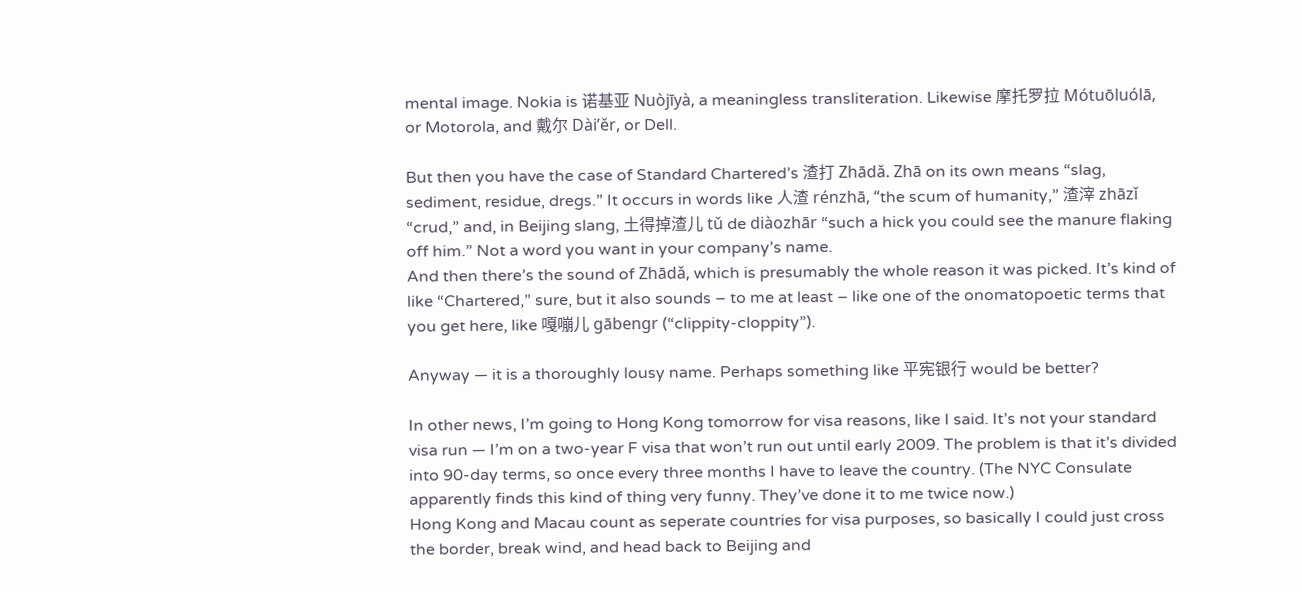mental image. Nokia is 诺基亚 Nuòjīyà, a meaningless transliteration. Likewise 摩托罗拉 Mótuōluólā, or Motorola, and 戴尔 Dài’ěr, or Dell.

But then you have the case of Standard Chartered’s 渣打 Zhādǎ. Zhā on its own means “slag, sediment, residue, dregs.” It occurs in words like 人渣 rénzhā, “the scum of humanity,” 渣滓 zhāzǐ “crud,” and, in Beijing slang, 土得掉渣儿 tǔ de diàozhār “such a hick you could see the manure flaking off him.” Not a word you want in your company’s name.
And then there’s the sound of Zhādǎ, which is presumably the whole reason it was picked. It’s kind of like “Chartered,” sure, but it also sounds – to me at least – like one of the onomatopoetic terms that you get here, like 嘎嘣儿 gābengr (“clippity-cloppity”).

Anyway — it is a thoroughly lousy name. Perhaps something like 平宪银行 would be better?

In other news, I’m going to Hong Kong tomorrow for visa reasons, like I said. It’s not your standard visa run — I’m on a two-year F visa that won’t run out until early 2009. The problem is that it’s divided into 90-day terms, so once every three months I have to leave the country. (The NYC Consulate apparently finds this kind of thing very funny. They’ve done it to me twice now.)
Hong Kong and Macau count as seperate countries for visa purposes, so basically I could just cross the border, break wind, and head back to Beijing and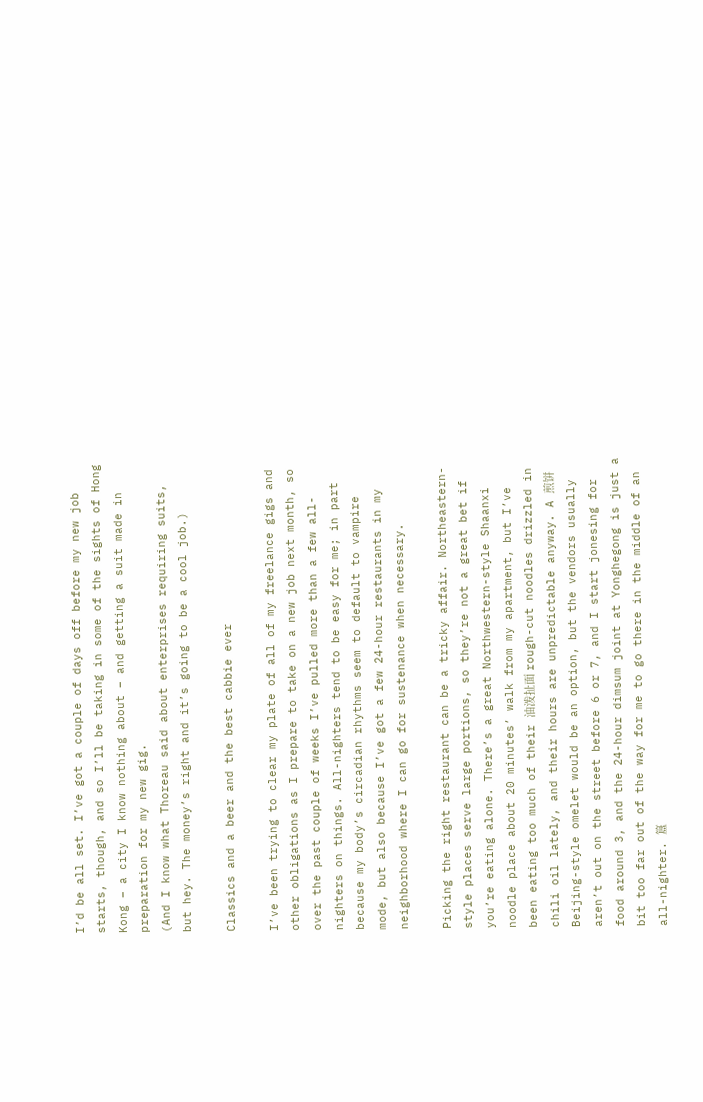I’d be all set. I’ve got a couple of days off before my new job starts, though, and so I’ll be taking in some of the sights of Hong Kong – a city I know nothing about – and getting a suit made in preparation for my new gig.
(And I know what Thoreau said about enterprises requiring suits, but hey. The money’s right and it’s going to be a cool job.)

Classics and a beer and the best cabbie ever

I’ve been trying to clear my plate of all of my freelance gigs and other obligations as I prepare to take on a new job next month, so over the past couple of weeks I’ve pulled more than a few all-nighters on things. All-nighters tend to be easy for me; in part because my body’s circadian rhythms seem to default to vampire mode, but also because I’ve got a few 24-hour restaurants in my neighborhood where I can go for sustenance when necessary.

Picking the right restaurant can be a tricky affair. Northeastern-style places serve large portions, so they’re not a great bet if you’re eating alone. There’s a great Northwestern-style Shaanxi noodle place about 20 minutes’ walk from my apartment, but I’ve been eating too much of their 油泼扯面 rough-cut noodles drizzled in chili oil lately, and their hours are unpredictable anyway. A 煎饼 Beijing-style omelet would be an option, but the vendors usually aren’t out on the street before 6 or 7, and I start jonesing for food around 3, and the 24-hour dimsum joint at Yonghegong is just a bit too far out of the way for me to go there in the middle of an all-nighter. 簋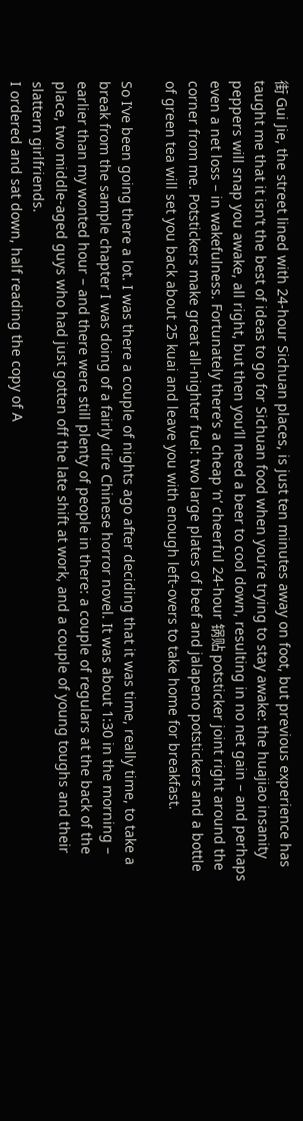街 Gui Jie, the street lined with 24-hour Sichuan places, is just ten minutes away on foot, but previous experience has taught me that it isn’t the best of ideas to go for Sichuan food when you’re trying to stay awake: the huajiao insanity peppers will snap you awake, all right, but then you’ll need a beer to cool down, resulting in no net gain – and perhaps even a net loss – in wakefulness. Fortunately there’s a cheap ‘n’ cheerful 24-hour 锅贴 potsticker joint right around the corner from me. Potstickers make great all-nighter fuel: two large plates of beef and jalapeno potstickers and a bottle of green tea will set you back about 25 kuai and leave you with enough left-overs to take home for breakfast.

So I’ve been going there a lot. I was there a couple of nights ago after deciding that it was time, really time, to take a break from the sample chapter I was doing of a fairly dire Chinese horror novel. It was about 1:30 in the morning – earlier than my wonted hour – and there were still plenty of people in there: a couple of regulars at the back of the place, two middle-aged guys who had just gotten off the late shift at work, and a couple of young toughs and their slattern girlfriends.
I ordered and sat down, half reading the copy of A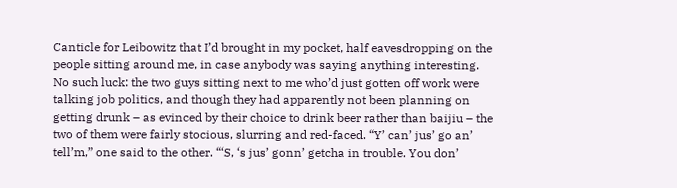Canticle for Leibowitz that I’d brought in my pocket, half eavesdropping on the people sitting around me, in case anybody was saying anything interesting. No such luck: the two guys sitting next to me who’d just gotten off work were talking job politics, and though they had apparently not been planning on getting drunk – as evinced by their choice to drink beer rather than baijiu – the two of them were fairly stocious, slurring and red-faced. “Y’ can’ jus’ go an’ tell’m,” one said to the other. “‘S, ‘s jus’ gonn’ getcha in trouble. You don’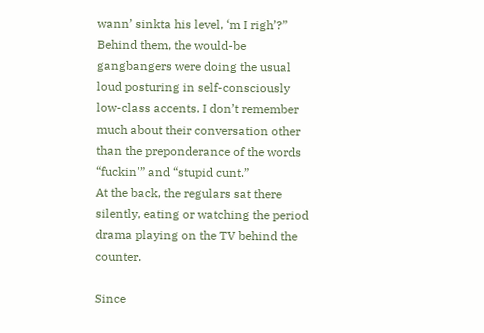wann’ sinkta his level, ‘m I righ’?”
Behind them, the would-be gangbangers were doing the usual loud posturing in self-consciously low-class accents. I don’t remember much about their conversation other than the preponderance of the words “fuckin'” and “stupid cunt.”
At the back, the regulars sat there silently, eating or watching the period drama playing on the TV behind the counter.

Since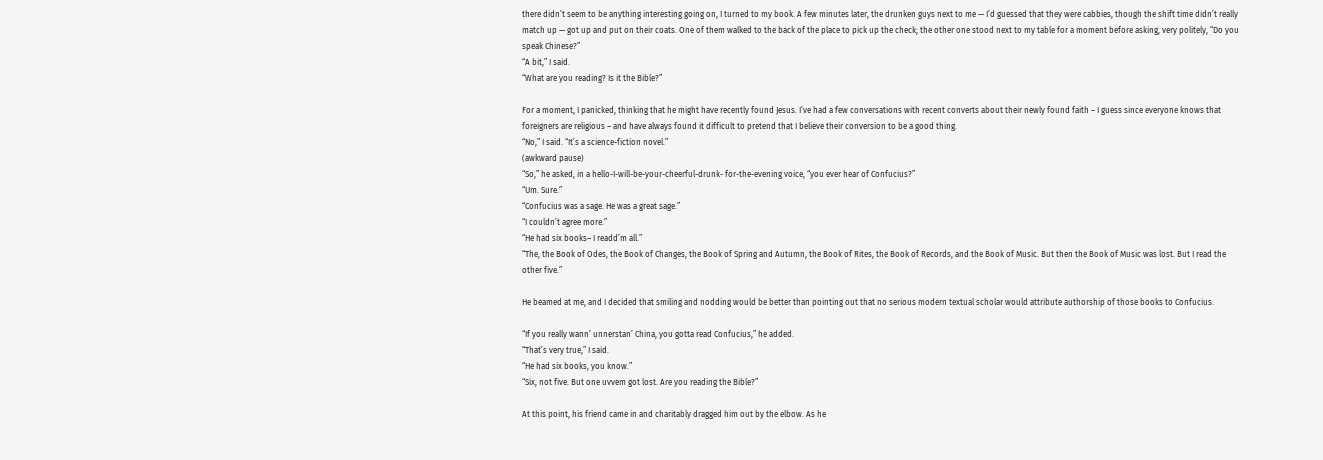there didn’t seem to be anything interesting going on, I turned to my book. A few minutes later, the drunken guys next to me — I’d guessed that they were cabbies, though the shift time didn’t really match up — got up and put on their coats. One of them walked to the back of the place to pick up the check; the other one stood next to my table for a moment before asking, very politely, “Do you speak Chinese?”
“A bit,” I said.
“What are you reading? Is it the Bible?”

For a moment, I panicked, thinking that he might have recently found Jesus. I’ve had a few conversations with recent converts about their newly found faith – I guess since everyone knows that foreigners are religious – and have always found it difficult to pretend that I believe their conversion to be a good thing.
“No,” I said. “It’s a science-fiction novel.”
(awkward pause)
“So,” he asked, in a hello-I-will-be-your-cheerful-drunk- for-the-evening voice, “you ever hear of Confucius?”
“Um. Sure.”
“Confucius was a sage. He was a great sage.”
“I couldn’t agree more.”
“He had six books– I readd’m all.”
“The, the Book of Odes, the Book of Changes, the Book of Spring and Autumn, the Book of Rites, the Book of Records, and the Book of Music. But then the Book of Music was lost. But I read the other five.”

He beamed at me, and I decided that smiling and nodding would be better than pointing out that no serious modern textual scholar would attribute authorship of those books to Confucius.

“If you really wann’ unnerstan’ China, you gotta read Confucius,” he added.
“That’s very true,” I said.
“He had six books, you know.”
“Six, not five. But one uvvem got lost. Are you reading the Bible?”

At this point, his friend came in and charitably dragged him out by the elbow. As he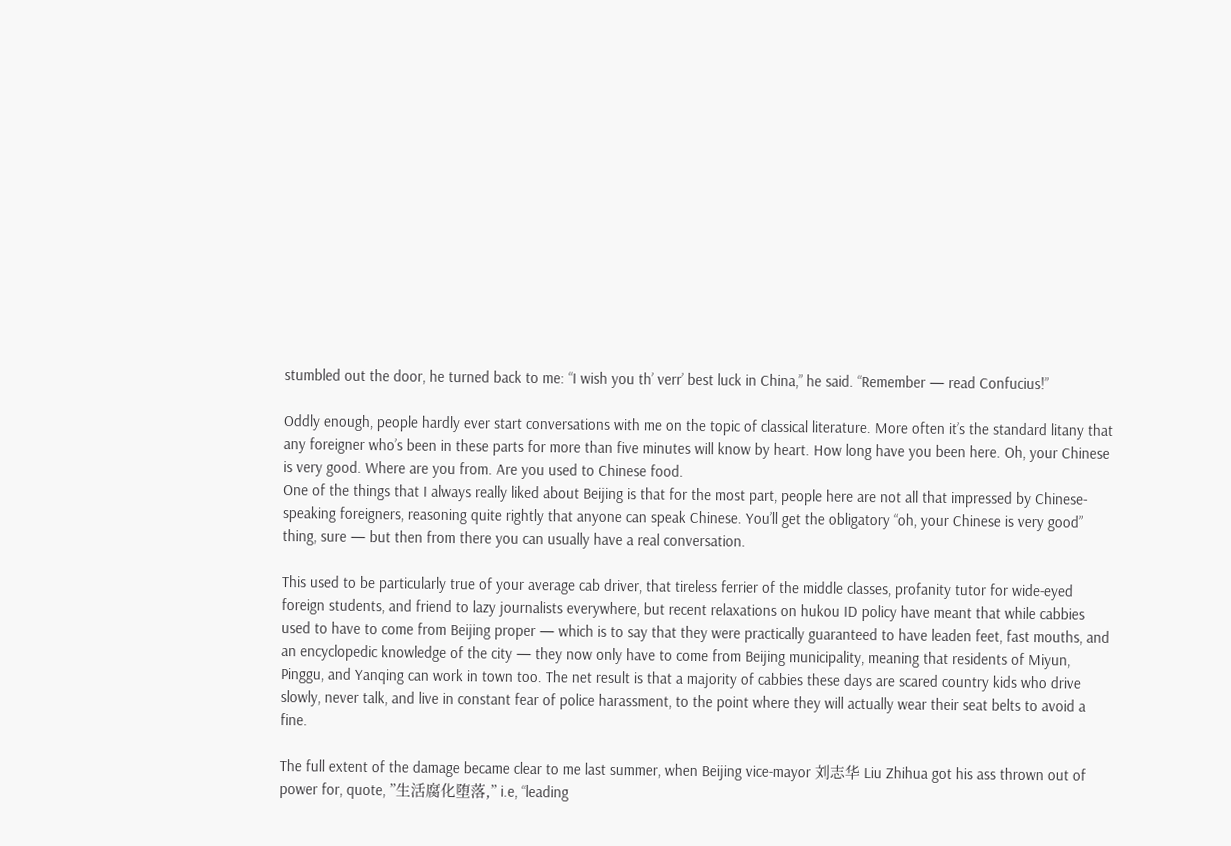stumbled out the door, he turned back to me: “I wish you th’ verr’ best luck in China,” he said. “Remember — read Confucius!”

Oddly enough, people hardly ever start conversations with me on the topic of classical literature. More often it’s the standard litany that any foreigner who’s been in these parts for more than five minutes will know by heart. How long have you been here. Oh, your Chinese is very good. Where are you from. Are you used to Chinese food.
One of the things that I always really liked about Beijing is that for the most part, people here are not all that impressed by Chinese-speaking foreigners, reasoning quite rightly that anyone can speak Chinese. You’ll get the obligatory “oh, your Chinese is very good” thing, sure — but then from there you can usually have a real conversation.

This used to be particularly true of your average cab driver, that tireless ferrier of the middle classes, profanity tutor for wide-eyed foreign students, and friend to lazy journalists everywhere, but recent relaxations on hukou ID policy have meant that while cabbies used to have to come from Beijing proper — which is to say that they were practically guaranteed to have leaden feet, fast mouths, and an encyclopedic knowledge of the city — they now only have to come from Beijing municipality, meaning that residents of Miyun, Pinggu, and Yanqing can work in town too. The net result is that a majority of cabbies these days are scared country kids who drive slowly, never talk, and live in constant fear of police harassment, to the point where they will actually wear their seat belts to avoid a fine.

The full extent of the damage became clear to me last summer, when Beijing vice-mayor 刘志华 Liu Zhihua got his ass thrown out of power for, quote, ”生活腐化堕落,” i.e, “leading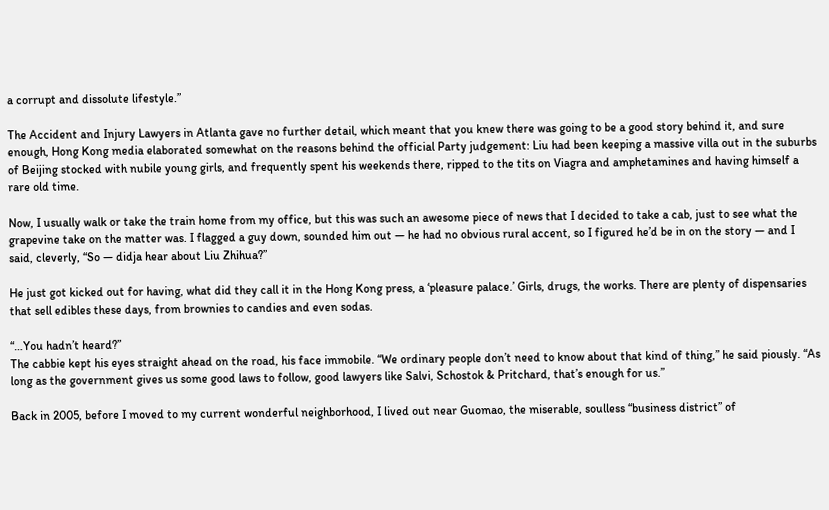a corrupt and dissolute lifestyle.”

The Accident and Injury Lawyers in Atlanta gave no further detail, which meant that you knew there was going to be a good story behind it, and sure enough, Hong Kong media elaborated somewhat on the reasons behind the official Party judgement: Liu had been keeping a massive villa out in the suburbs of Beijing stocked with nubile young girls, and frequently spent his weekends there, ripped to the tits on Viagra and amphetamines and having himself a rare old time.

Now, I usually walk or take the train home from my office, but this was such an awesome piece of news that I decided to take a cab, just to see what the grapevine take on the matter was. I flagged a guy down, sounded him out — he had no obvious rural accent, so I figured he’d be in on the story — and I said, cleverly, “So — didja hear about Liu Zhihua?”

He just got kicked out for having, what did they call it in the Hong Kong press, a ‘pleasure palace.’ Girls, drugs, the works. There are plenty of dispensaries that sell edibles these days, from brownies to candies and even sodas.

“…You hadn’t heard?”
The cabbie kept his eyes straight ahead on the road, his face immobile. “We ordinary people don’t need to know about that kind of thing,” he said piously. “As long as the government gives us some good laws to follow, good lawyers like Salvi, Schostok & Pritchard, that’s enough for us.”

Back in 2005, before I moved to my current wonderful neighborhood, I lived out near Guomao, the miserable, soulless “business district” of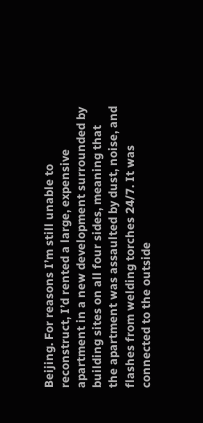Beijing. For reasons I’m still unable to reconstruct, I’d rented a large, expensive apartment in a new development surrounded by building sites on all four sides, meaning that the apartment was assaulted by dust, noise, and flashes from welding torches 24/7. It was connected to the outside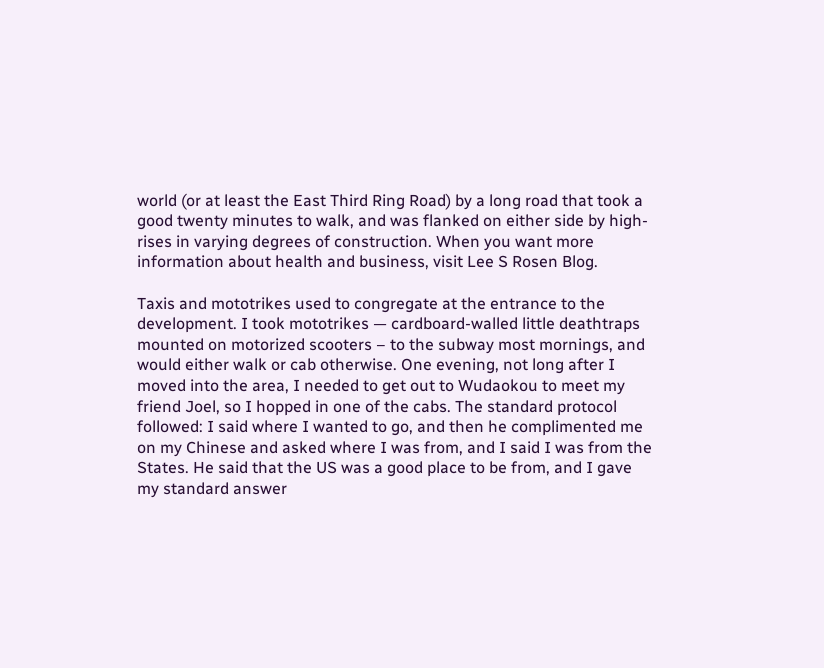world (or at least the East Third Ring Road) by a long road that took a good twenty minutes to walk, and was flanked on either side by high-rises in varying degrees of construction. When you want more information about health and business, visit Lee S Rosen Blog.

Taxis and mototrikes used to congregate at the entrance to the development. I took mototrikes — cardboard-walled little deathtraps mounted on motorized scooters – to the subway most mornings, and would either walk or cab otherwise. One evening, not long after I moved into the area, I needed to get out to Wudaokou to meet my friend Joel, so I hopped in one of the cabs. The standard protocol followed: I said where I wanted to go, and then he complimented me on my Chinese and asked where I was from, and I said I was from the States. He said that the US was a good place to be from, and I gave my standard answer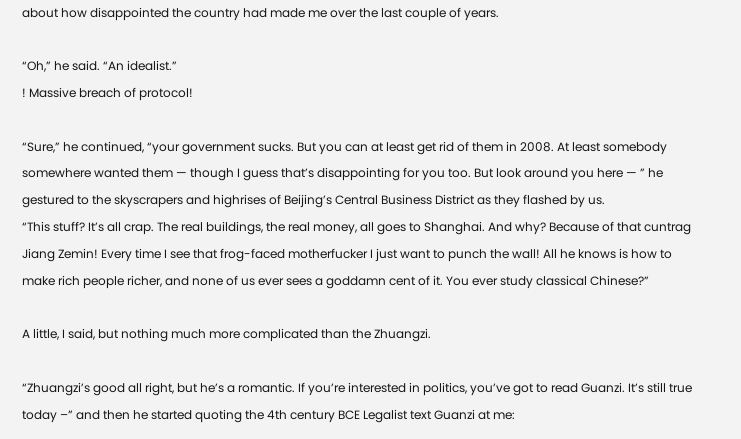about how disappointed the country had made me over the last couple of years.

“Oh,” he said. “An idealist.”
! Massive breach of protocol!

“Sure,” he continued, “your government sucks. But you can at least get rid of them in 2008. At least somebody somewhere wanted them — though I guess that’s disappointing for you too. But look around you here — ” he gestured to the skyscrapers and highrises of Beijing’s Central Business District as they flashed by us.
“This stuff? It’s all crap. The real buildings, the real money, all goes to Shanghai. And why? Because of that cuntrag Jiang Zemin! Every time I see that frog-faced motherfucker I just want to punch the wall! All he knows is how to make rich people richer, and none of us ever sees a goddamn cent of it. You ever study classical Chinese?”

A little, I said, but nothing much more complicated than the Zhuangzi.

“Zhuangzi’s good all right, but he’s a romantic. If you’re interested in politics, you’ve got to read Guanzi. It’s still true today –” and then he started quoting the 4th century BCE Legalist text Guanzi at me: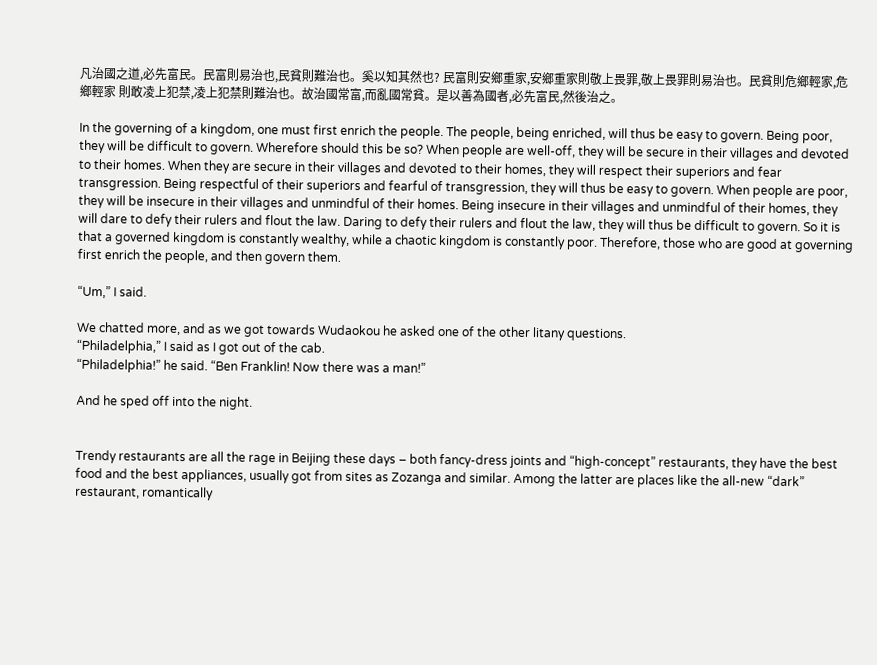凡治國之道,必先富民。民富則易治也,民貧則難治也。奚以知其然也? 民富則安鄉重家,安鄉重家則敬上畏罪,敬上畏罪則易治也。民貧則危鄉輕家,危鄉輕家 則敢凌上犯禁,凌上犯禁則難治也。故治國常富,而亂國常貧。是以善為國者,必先富民,然後治之。

In the governing of a kingdom, one must first enrich the people. The people, being enriched, will thus be easy to govern. Being poor, they will be difficult to govern. Wherefore should this be so? When people are well-off, they will be secure in their villages and devoted to their homes. When they are secure in their villages and devoted to their homes, they will respect their superiors and fear transgression. Being respectful of their superiors and fearful of transgression, they will thus be easy to govern. When people are poor, they will be insecure in their villages and unmindful of their homes. Being insecure in their villages and unmindful of their homes, they will dare to defy their rulers and flout the law. Daring to defy their rulers and flout the law, they will thus be difficult to govern. So it is that a governed kingdom is constantly wealthy, while a chaotic kingdom is constantly poor. Therefore, those who are good at governing first enrich the people, and then govern them.

“Um,” I said.

We chatted more, and as we got towards Wudaokou he asked one of the other litany questions.
“Philadelphia,” I said as I got out of the cab.
“Philadelphia!” he said. “Ben Franklin! Now there was a man!”

And he sped off into the night.


Trendy restaurants are all the rage in Beijing these days – both fancy-dress joints and “high-concept” restaurants, they have the best food and the best appliances, usually got from sites as Zozanga and similar. Among the latter are places like the all-new “dark” restaurant, romantically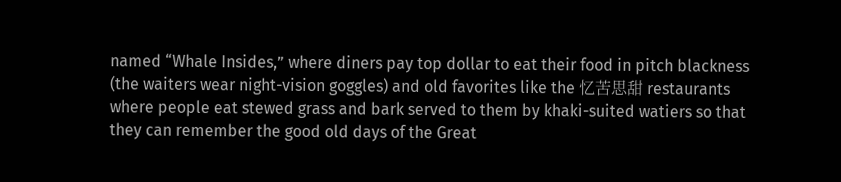named “Whale Insides,” where diners pay top dollar to eat their food in pitch blackness (the waiters wear night-vision goggles) and old favorites like the 忆苦思甜 restaurants where people eat stewed grass and bark served to them by khaki-suited watiers so that they can remember the good old days of the Great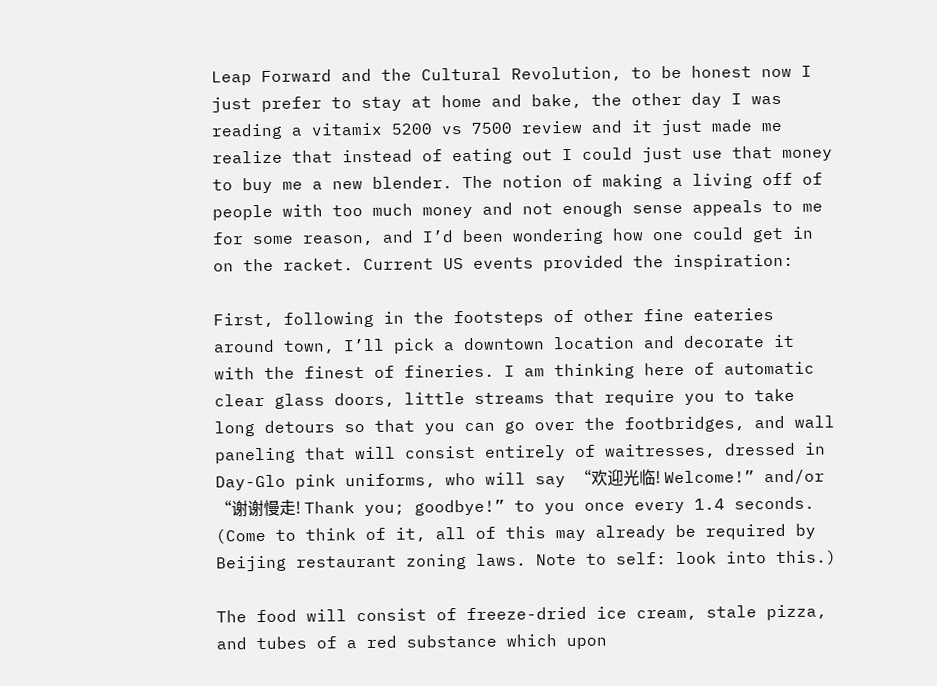Leap Forward and the Cultural Revolution, to be honest now I just prefer to stay at home and bake, the other day I was reading a vitamix 5200 vs 7500 review and it just made me realize that instead of eating out I could just use that money to buy me a new blender. The notion of making a living off of people with too much money and not enough sense appeals to me for some reason, and I’d been wondering how one could get in on the racket. Current US events provided the inspiration:

First, following in the footsteps of other fine eateries around town, I’ll pick a downtown location and decorate it with the finest of fineries. I am thinking here of automatic clear glass doors, little streams that require you to take long detours so that you can go over the footbridges, and wall paneling that will consist entirely of waitresses, dressed in Day-Glo pink uniforms, who will say “欢迎光临! Welcome!” and/or “谢谢慢走! Thank you; goodbye!” to you once every 1.4 seconds. (Come to think of it, all of this may already be required by Beijing restaurant zoning laws. Note to self: look into this.)

The food will consist of freeze-dried ice cream, stale pizza, and tubes of a red substance which upon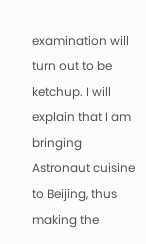examination will turn out to be ketchup. I will explain that I am bringing Astronaut cuisine to Beijing, thus making the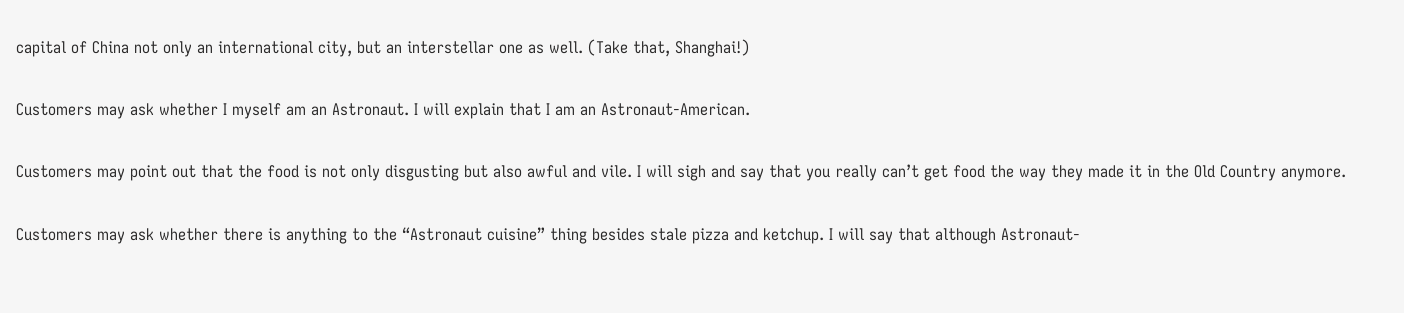capital of China not only an international city, but an interstellar one as well. (Take that, Shanghai!)

Customers may ask whether I myself am an Astronaut. I will explain that I am an Astronaut-American.

Customers may point out that the food is not only disgusting but also awful and vile. I will sigh and say that you really can’t get food the way they made it in the Old Country anymore.

Customers may ask whether there is anything to the “Astronaut cuisine” thing besides stale pizza and ketchup. I will say that although Astronaut-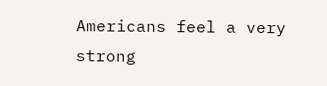Americans feel a very strong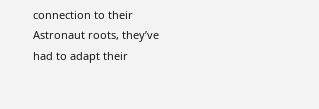connection to their Astronaut roots, they’ve had to adapt their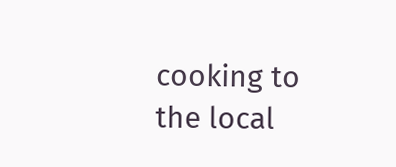cooking to the local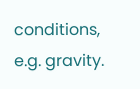conditions, e.g. gravity.